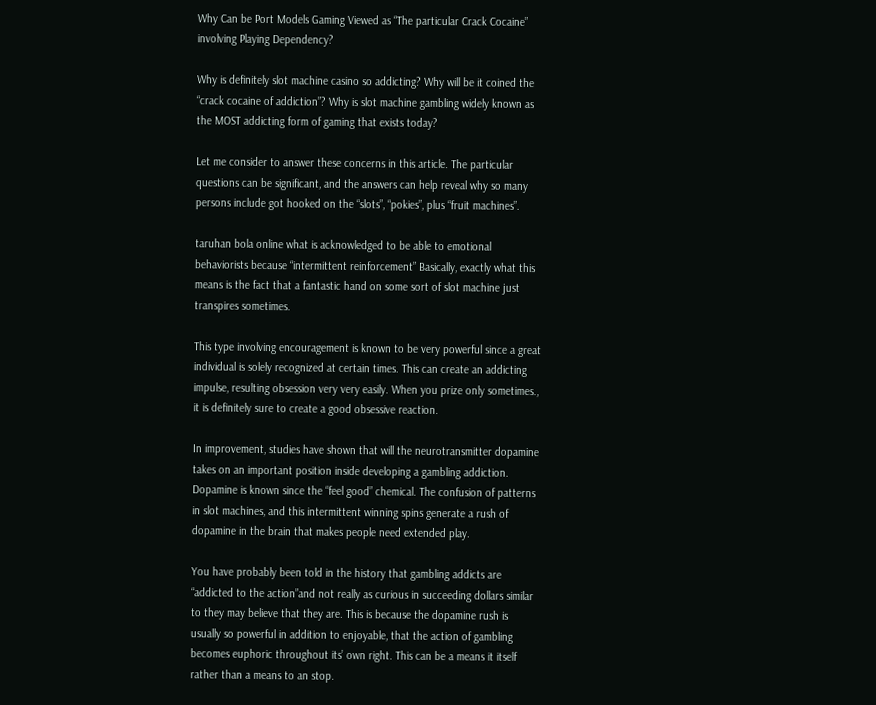Why Can be Port Models Gaming Viewed as “The particular Crack Cocaine” involving Playing Dependency?

Why is definitely slot machine casino so addicting? Why will be it coined the “crack cocaine of addiction”? Why is slot machine gambling widely known as the MOST addicting form of gaming that exists today?

Let me consider to answer these concerns in this article. The particular questions can be significant, and the answers can help reveal why so many persons include got hooked on the “slots”, “pokies”, plus “fruit machines”.

taruhan bola online what is acknowledged to be able to emotional behaviorists because “intermittent reinforcement” Basically, exactly what this means is the fact that a fantastic hand on some sort of slot machine just transpires sometimes.

This type involving encouragement is known to be very powerful since a great individual is solely recognized at certain times. This can create an addicting impulse, resulting obsession very very easily. When you prize only sometimes., it is definitely sure to create a good obsessive reaction.

In improvement, studies have shown that will the neurotransmitter dopamine takes on an important position inside developing a gambling addiction. Dopamine is known since the “feel good” chemical. The confusion of patterns in slot machines, and this intermittent winning spins generate a rush of dopamine in the brain that makes people need extended play.

You have probably been told in the history that gambling addicts are “addicted to the action”and not really as curious in succeeding dollars similar to they may believe that they are. This is because the dopamine rush is usually so powerful in addition to enjoyable, that the action of gambling becomes euphoric throughout its’ own right. This can be a means it itself rather than a means to an stop.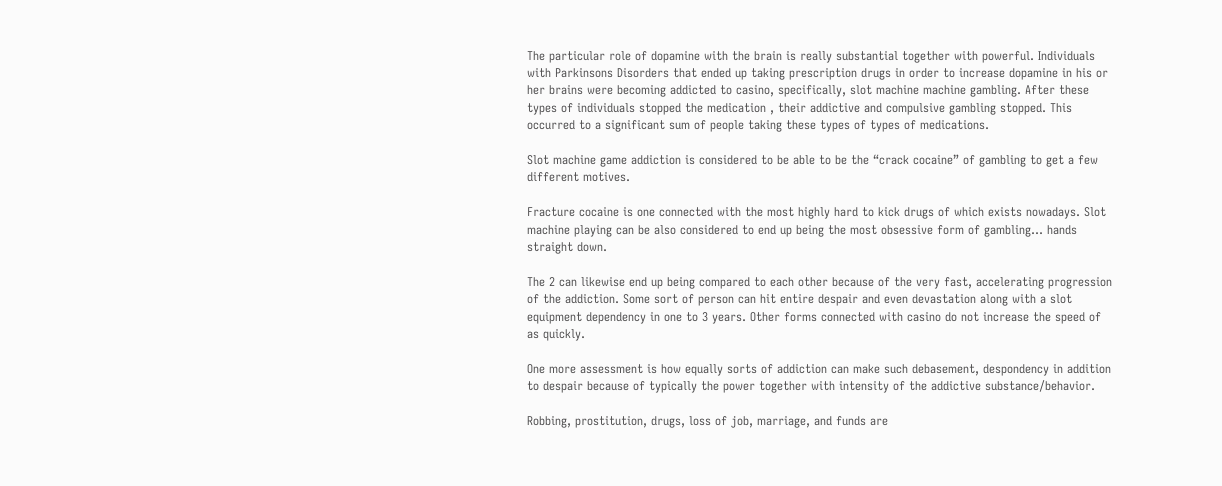The particular role of dopamine with the brain is really substantial together with powerful. Individuals with Parkinsons Disorders that ended up taking prescription drugs in order to increase dopamine in his or her brains were becoming addicted to casino, specifically, slot machine machine gambling. After these types of individuals stopped the medication , their addictive and compulsive gambling stopped. This occurred to a significant sum of people taking these types of types of medications.

Slot machine game addiction is considered to be able to be the “crack cocaine” of gambling to get a few different motives.

Fracture cocaine is one connected with the most highly hard to kick drugs of which exists nowadays. Slot machine playing can be also considered to end up being the most obsessive form of gambling… hands straight down.

The 2 can likewise end up being compared to each other because of the very fast, accelerating progression of the addiction. Some sort of person can hit entire despair and even devastation along with a slot equipment dependency in one to 3 years. Other forms connected with casino do not increase the speed of as quickly.

One more assessment is how equally sorts of addiction can make such debasement, despondency in addition to despair because of typically the power together with intensity of the addictive substance/behavior.

Robbing, prostitution, drugs, loss of job, marriage, and funds are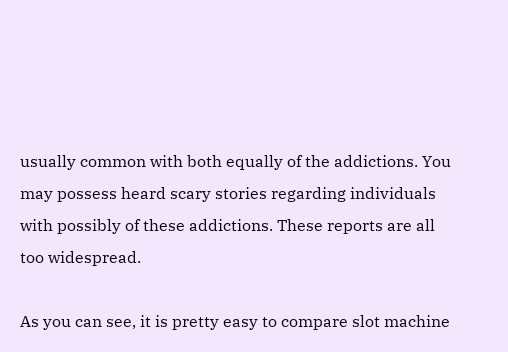usually common with both equally of the addictions. You may possess heard scary stories regarding individuals with possibly of these addictions. These reports are all too widespread.

As you can see, it is pretty easy to compare slot machine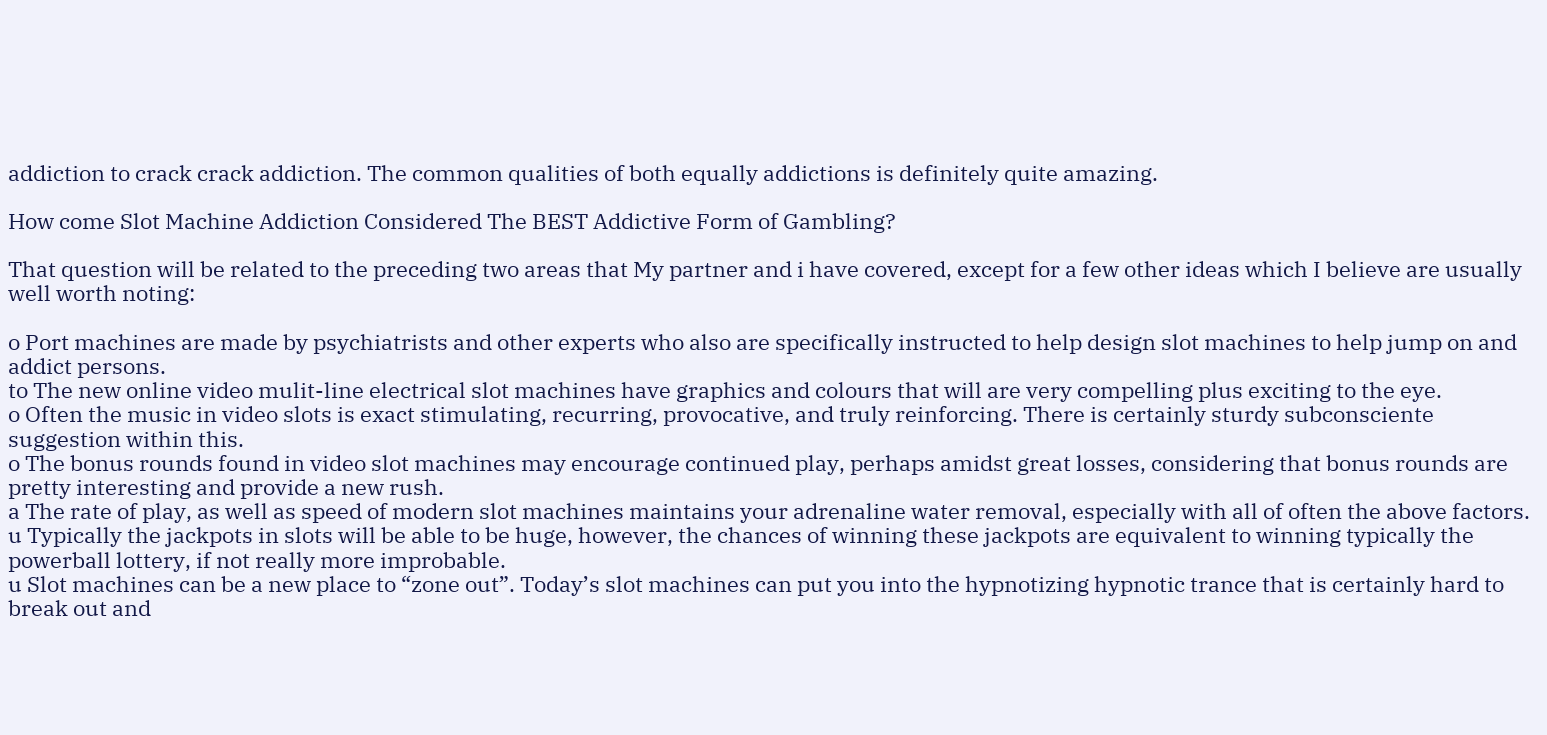addiction to crack crack addiction. The common qualities of both equally addictions is definitely quite amazing.

How come Slot Machine Addiction Considered The BEST Addictive Form of Gambling?

That question will be related to the preceding two areas that My partner and i have covered, except for a few other ideas which I believe are usually well worth noting:

o Port machines are made by psychiatrists and other experts who also are specifically instructed to help design slot machines to help jump on and addict persons.
to The new online video mulit-line electrical slot machines have graphics and colours that will are very compelling plus exciting to the eye.
o Often the music in video slots is exact stimulating, recurring, provocative, and truly reinforcing. There is certainly sturdy subconsciente suggestion within this.
o The bonus rounds found in video slot machines may encourage continued play, perhaps amidst great losses, considering that bonus rounds are pretty interesting and provide a new rush.
a The rate of play, as well as speed of modern slot machines maintains your adrenaline water removal, especially with all of often the above factors.
u Typically the jackpots in slots will be able to be huge, however, the chances of winning these jackpots are equivalent to winning typically the powerball lottery, if not really more improbable.
u Slot machines can be a new place to “zone out”. Today’s slot machines can put you into the hypnotizing hypnotic trance that is certainly hard to break out and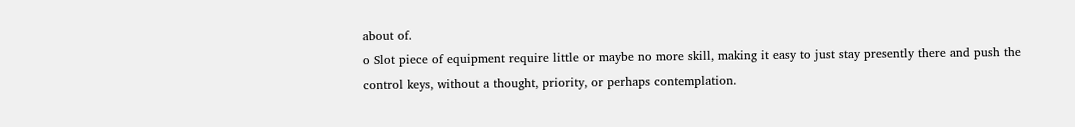about of.
o Slot piece of equipment require little or maybe no more skill, making it easy to just stay presently there and push the control keys, without a thought, priority, or perhaps contemplation.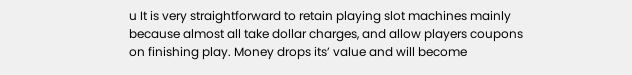u It is very straightforward to retain playing slot machines mainly because almost all take dollar charges, and allow players coupons on finishing play. Money drops its’ value and will become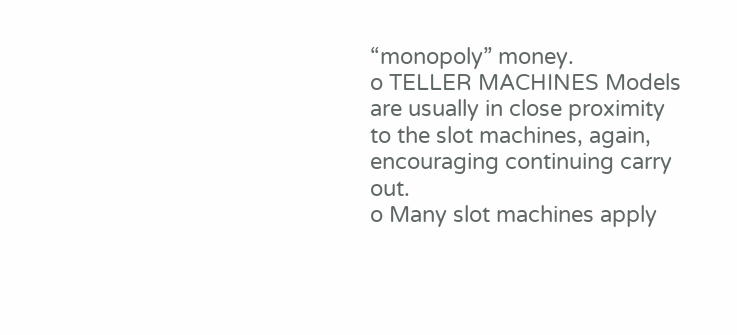“monopoly” money.
o TELLER MACHINES Models are usually in close proximity to the slot machines, again, encouraging continuing carry out.
o Many slot machines apply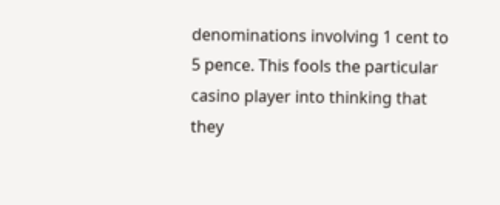denominations involving 1 cent to 5 pence. This fools the particular casino player into thinking that they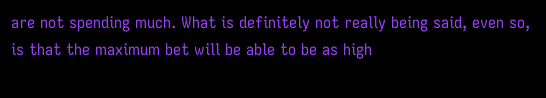are not spending much. What is definitely not really being said, even so, is that the maximum bet will be able to be as high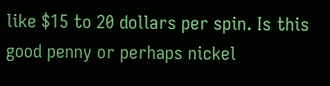like $15 to 20 dollars per spin. Is this good penny or perhaps nickel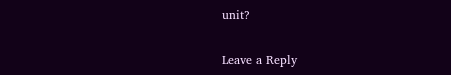unit?


Leave a Reply